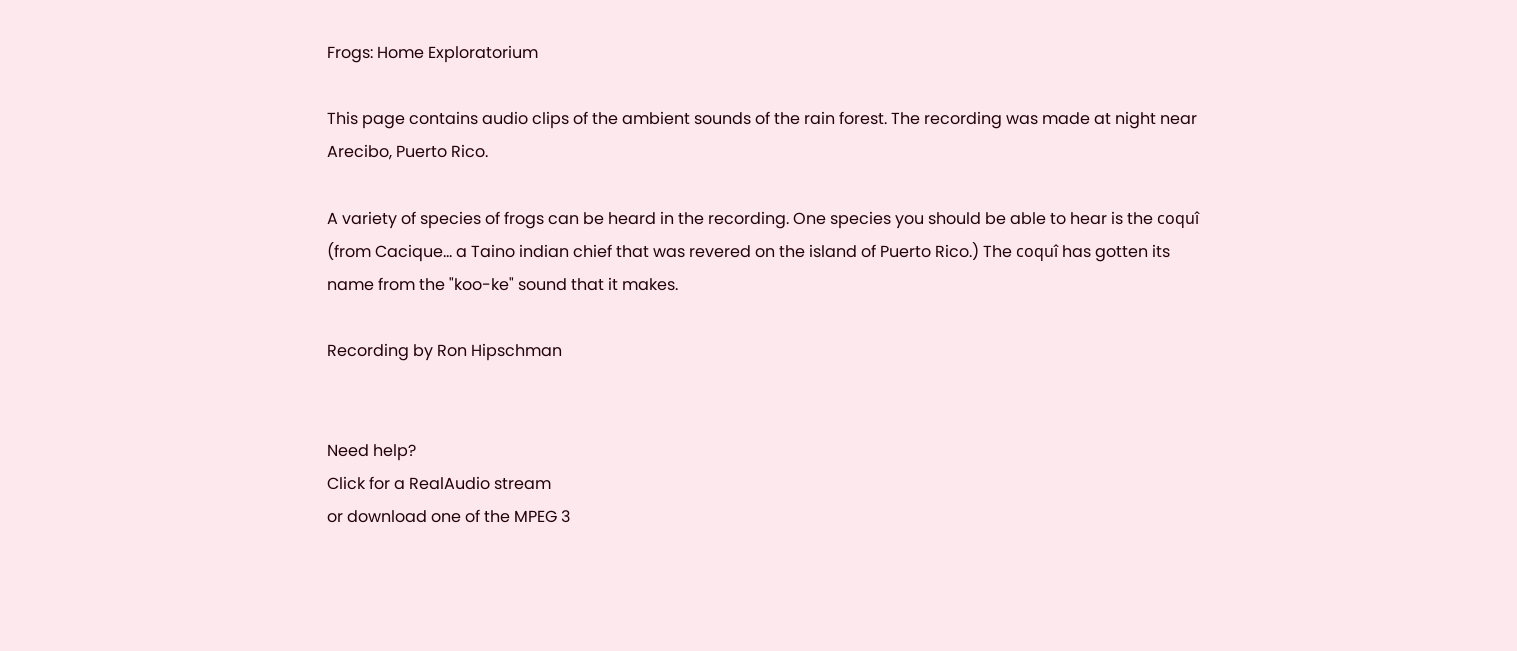Frogs: Home Exploratorium

This page contains audio clips of the ambient sounds of the rain forest. The recording was made at night near Arecibo, Puerto Rico.

A variety of species of frogs can be heard in the recording. One species you should be able to hear is the coquî (from Cacique... a Taino indian chief that was revered on the island of Puerto Rico.) The coquî has gotten its name from the "koo-ke" sound that it makes.

Recording by Ron Hipschman


Need help?
Click for a RealAudio stream
or download one of the MPEG 3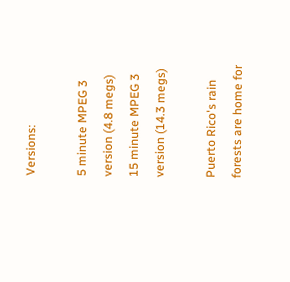Versions:

5 minute MPEG 3 version (4.8 megs)
15 minute MPEG 3 version (14.3 megs)

Puerto Rico's rain forests are home for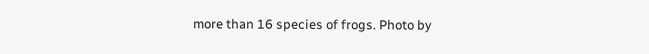more than 16 species of frogs. Photo by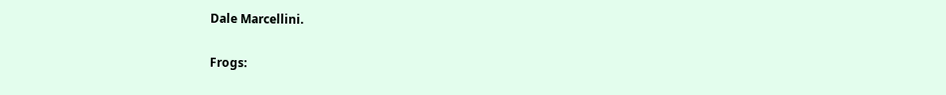Dale Marcellini.

Frogs: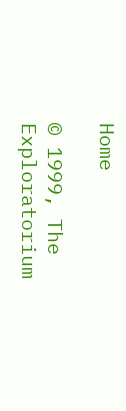Home

© 1999, The Exploratorium